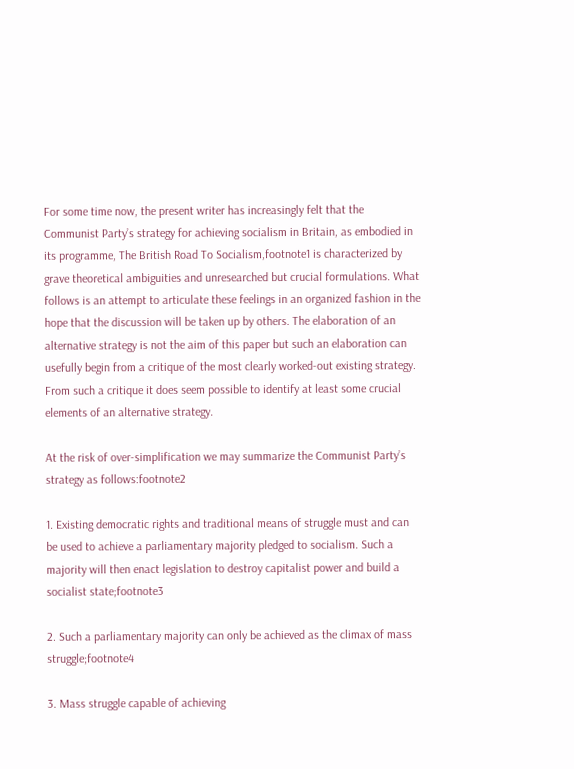For some time now, the present writer has increasingly felt that the Communist Party’s strategy for achieving socialism in Britain, as embodied in its programme, The British Road To Socialism,footnote1 is characterized by grave theoretical ambiguities and unresearched but crucial formulations. What follows is an attempt to articulate these feelings in an organized fashion in the hope that the discussion will be taken up by others. The elaboration of an alternative strategy is not the aim of this paper but such an elaboration can usefully begin from a critique of the most clearly worked-out existing strategy. From such a critique it does seem possible to identify at least some crucial elements of an alternative strategy.

At the risk of over-simplification we may summarize the Communist Party’s strategy as follows:footnote2

1. Existing democratic rights and traditional means of struggle must and can be used to achieve a parliamentary majority pledged to socialism. Such a majority will then enact legislation to destroy capitalist power and build a socialist state;footnote3

2. Such a parliamentary majority can only be achieved as the climax of mass struggle;footnote4

3. Mass struggle capable of achieving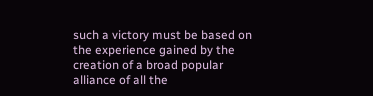such a victory must be based on the experience gained by the creation of a broad popular alliance of all the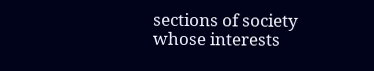sections of society whose interests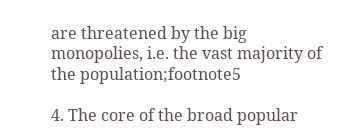are threatened by the big monopolies, i.e. the vast majority of the population;footnote5

4. The core of the broad popular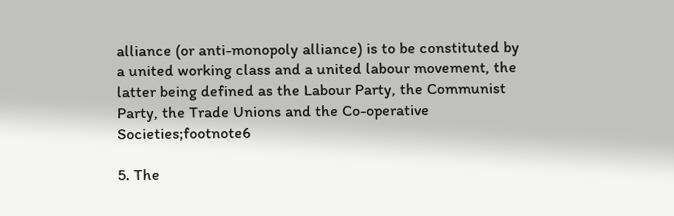alliance (or anti-monopoly alliance) is to be constituted by a united working class and a united labour movement, the latter being defined as the Labour Party, the Communist Party, the Trade Unions and the Co-operative Societies;footnote6

5. The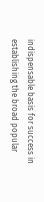indispensable basis for success in establishing the broad popular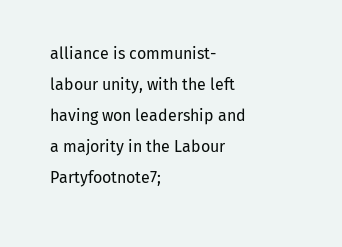alliance is communist-labour unity, with the left having won leadership and a majority in the Labour Partyfootnote7;